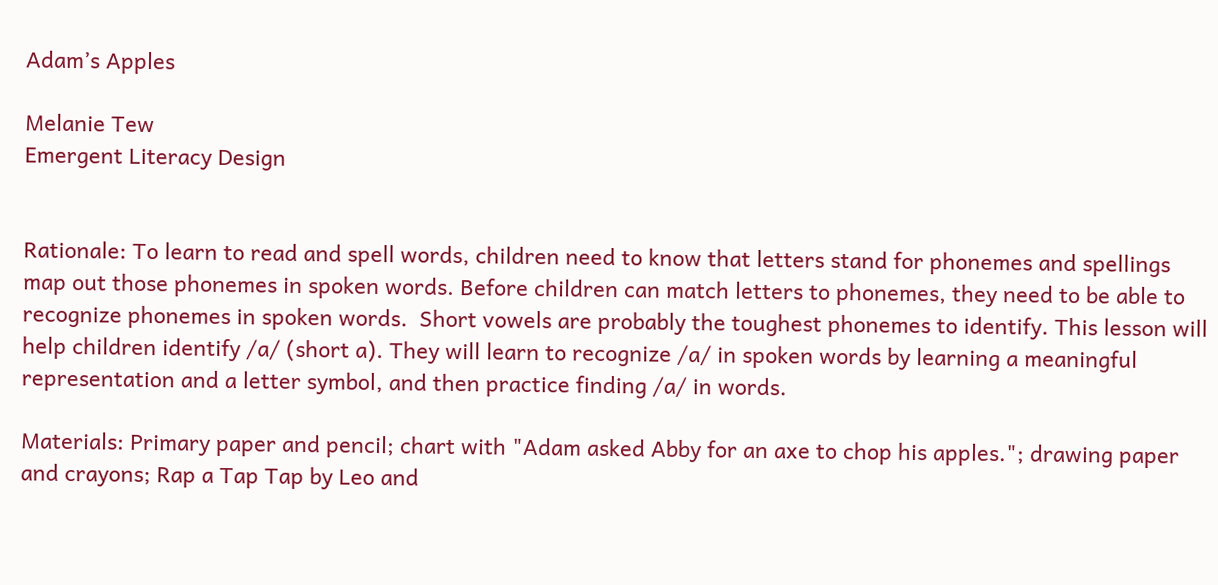Adam’s Apples

Melanie Tew
Emergent Literacy Design


Rationale: To learn to read and spell words, children need to know that letters stand for phonemes and spellings map out those phonemes in spoken words. Before children can match letters to phonemes, they need to be able to recognize phonemes in spoken words.  Short vowels are probably the toughest phonemes to identify. This lesson will help children identify /a/ (short a). They will learn to recognize /a/ in spoken words by learning a meaningful representation and a letter symbol, and then practice finding /a/ in words.

Materials: Primary paper and pencil; chart with "Adam asked Abby for an axe to chop his apples."; drawing paper and crayons; Rap a Tap Tap by Leo and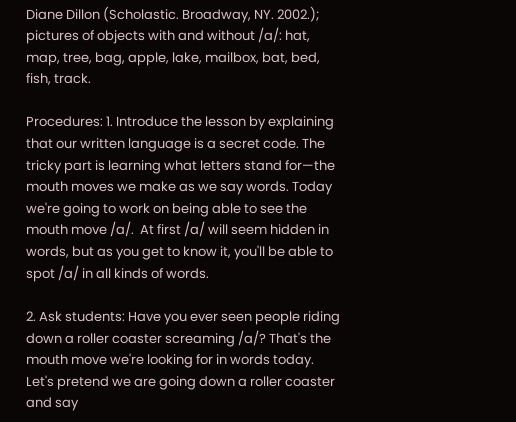Diane Dillon (Scholastic. Broadway, NY. 2002.); pictures of objects with and without /a/: hat, map, tree, bag, apple, lake, mailbox, bat, bed, fish, track.

Procedures: 1. Introduce the lesson by explaining that our written language is a secret code. The tricky part is learning what letters stand for—the mouth moves we make as we say words. Today we're going to work on being able to see the mouth move /a/.  At first /a/ will seem hidden in words, but as you get to know it, you'll be able to spot /a/ in all kinds of words.

2. Ask students: Have you ever seen people riding down a roller coaster screaming /a/? That's the mouth move we're looking for in words today. Let's pretend we are going down a roller coaster and say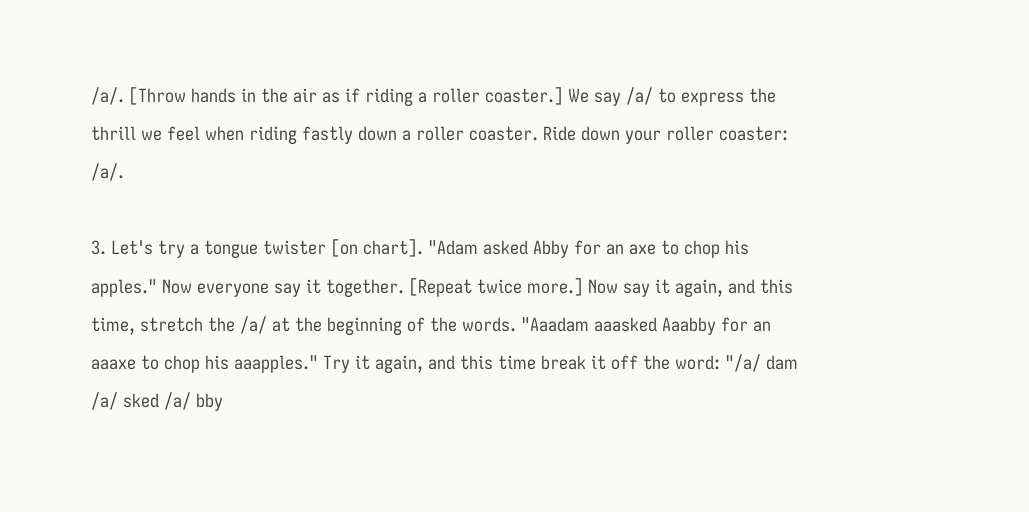/a/. [Throw hands in the air as if riding a roller coaster.] We say /a/ to express the thrill we feel when riding fastly down a roller coaster. Ride down your roller coaster: /a/.

3. Let's try a tongue twister [on chart]. "Adam asked Abby for an axe to chop his apples." Now everyone say it together. [Repeat twice more.] Now say it again, and this time, stretch the /a/ at the beginning of the words. "Aaadam aaasked Aaabby for an aaaxe to chop his aaapples." Try it again, and this time break it off the word: "/a/ dam /a/ sked /a/ bby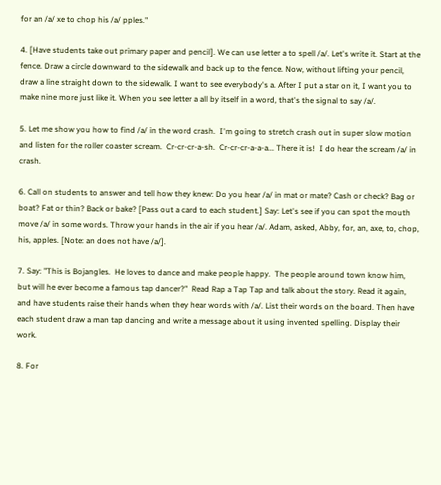for an /a/ xe to chop his /a/ pples."

4. [Have students take out primary paper and pencil]. We can use letter a to spell /a/. Let's write it. Start at the fence. Draw a circle downward to the sidewalk and back up to the fence. Now, without lifting your pencil, draw a line straight down to the sidewalk. I want to see everybody's a. After I put a star on it, I want you to make nine more just like it. When you see letter a all by itself in a word, that's the signal to say /a/.

5. Let me show you how to find /a/ in the word crash.  I'm going to stretch crash out in super slow motion and listen for the roller coaster scream.  Cr-cr-cr-a-sh.  Cr-cr-cr-a-a-a... There it is!  I do hear the scream /a/ in crash.

6. Call on students to answer and tell how they knew: Do you hear /a/ in mat or mate? Cash or check? Bag or boat? Fat or thin? Back or bake? [Pass out a card to each student.] Say: Let's see if you can spot the mouth move /a/ in some words. Throw your hands in the air if you hear /a/. Adam, asked, Abby, for, an, axe, to, chop, his, apples. [Note: an does not have /a/].

7. Say: "This is Bojangles.  He loves to dance and make people happy.  The people around town know him,  but will he ever become a famous tap dancer?"  Read Rap a Tap Tap and talk about the story. Read it again, and have students raise their hands when they hear words with /a/. List their words on the board. Then have each student draw a man tap dancing and write a message about it using invented spelling. Display their work.

8. For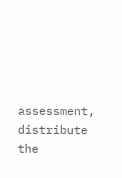assessment, distribute the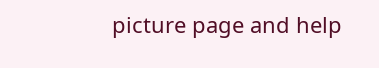picture page and help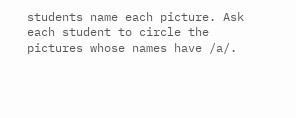students name each picture. Ask each student to circle the pictures whose names have /a/.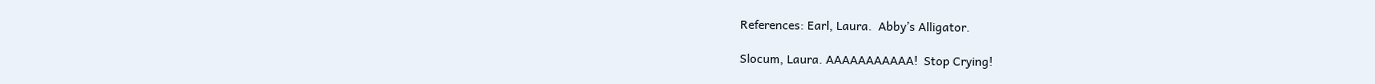References: Earl, Laura.  Abby’s Alligator.

Slocum, Laura. AAAAAAAAAAA!  Stop Crying!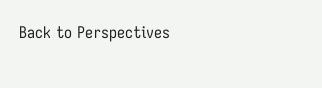Back to Perspectives